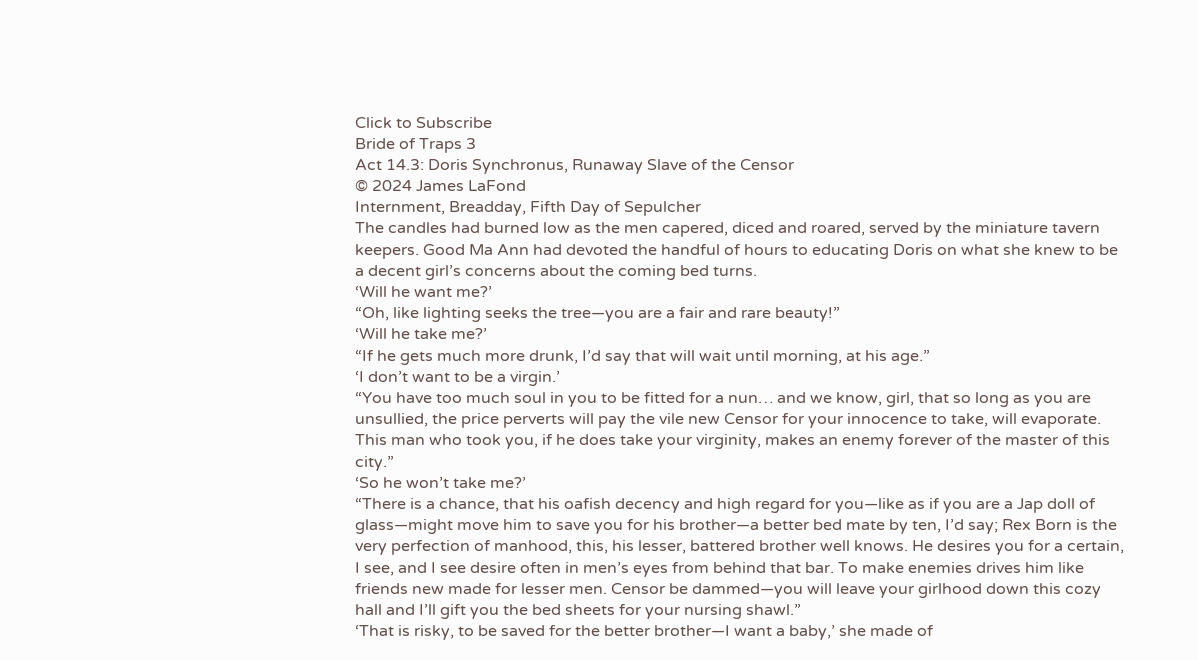Click to Subscribe
Bride of Traps 3
Act 14.3: Doris Synchronus, Runaway Slave of the Censor
© 2024 James LaFond
Internment, Breadday, Fifth Day of Sepulcher
The candles had burned low as the men capered, diced and roared, served by the miniature tavern keepers. Good Ma Ann had devoted the handful of hours to educating Doris on what she knew to be a decent girl’s concerns about the coming bed turns.
‘Will he want me?’
“Oh, like lighting seeks the tree—you are a fair and rare beauty!”
‘Will he take me?’
“If he gets much more drunk, I’d say that will wait until morning, at his age.”
‘I don’t want to be a virgin.’
“You have too much soul in you to be fitted for a nun… and we know, girl, that so long as you are unsullied, the price perverts will pay the vile new Censor for your innocence to take, will evaporate. This man who took you, if he does take your virginity, makes an enemy forever of the master of this city.”
‘So he won’t take me?’
“There is a chance, that his oafish decency and high regard for you—like as if you are a Jap doll of glass—might move him to save you for his brother—a better bed mate by ten, I’d say; Rex Born is the very perfection of manhood, this, his lesser, battered brother well knows. He desires you for a certain, I see, and I see desire often in men’s eyes from behind that bar. To make enemies drives him like friends new made for lesser men. Censor be dammed—you will leave your girlhood down this cozy hall and I’ll gift you the bed sheets for your nursing shawl.”
‘That is risky, to be saved for the better brother—I want a baby,’ she made of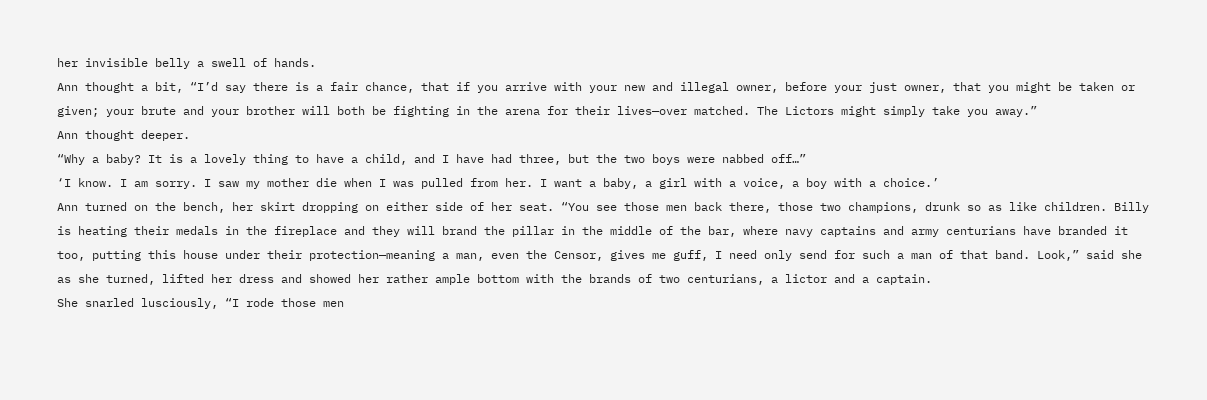her invisible belly a swell of hands.
Ann thought a bit, “I’d say there is a fair chance, that if you arrive with your new and illegal owner, before your just owner, that you might be taken or given; your brute and your brother will both be fighting in the arena for their lives—over matched. The Lictors might simply take you away.”
Ann thought deeper.
“Why a baby? It is a lovely thing to have a child, and I have had three, but the two boys were nabbed off…”
‘I know. I am sorry. I saw my mother die when I was pulled from her. I want a baby, a girl with a voice, a boy with a choice.’
Ann turned on the bench, her skirt dropping on either side of her seat. “You see those men back there, those two champions, drunk so as like children. Billy is heating their medals in the fireplace and they will brand the pillar in the middle of the bar, where navy captains and army centurians have branded it too, putting this house under their protection—meaning a man, even the Censor, gives me guff, I need only send for such a man of that band. Look,” said she as she turned, lifted her dress and showed her rather ample bottom with the brands of two centurians, a lictor and a captain.
She snarled lusciously, “I rode those men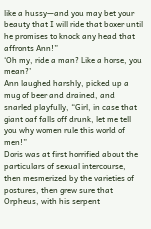like a hussy—and you may bet your beauty that I will ride that boxer until he promises to knock any head that affronts Ann!”
‘Oh my, ride a man? Like a horse, you mean?’
Ann laughed harshly, picked up a mug of beer and drained, and snarled playfully, “Girl, in case that giant oaf falls off drunk, let me tell you why women rule this world of men!”
Doris was at first horrified about the particulars of sexual intercourse, then mesmerized by the varieties of postures, then grew sure that Orpheus, with his serpent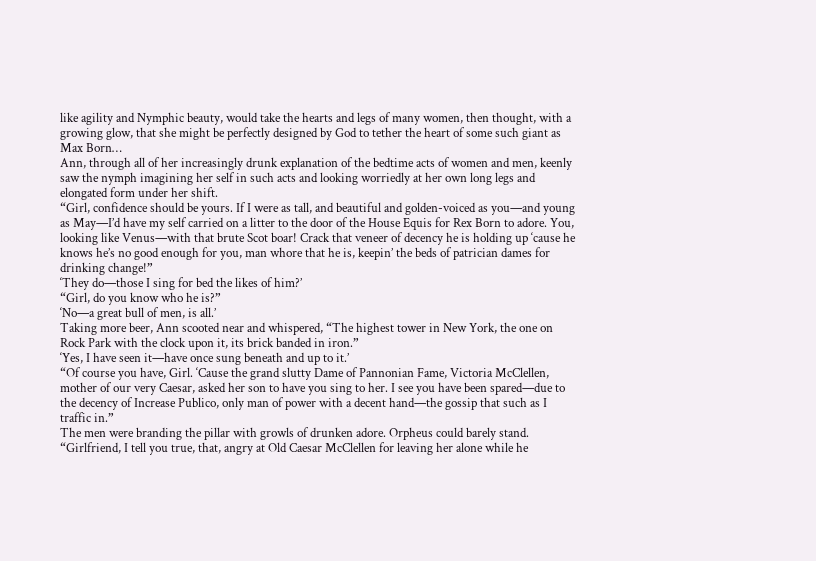like agility and Nymphic beauty, would take the hearts and legs of many women, then thought, with a growing glow, that she might be perfectly designed by God to tether the heart of some such giant as Max Born…
Ann, through all of her increasingly drunk explanation of the bedtime acts of women and men, keenly saw the nymph imagining her self in such acts and looking worriedly at her own long legs and elongated form under her shift.
“Girl, confidence should be yours. If I were as tall, and beautiful and golden-voiced as you—and young as May—I’d have my self carried on a litter to the door of the House Equis for Rex Born to adore. You, looking like Venus—with that brute Scot boar! Crack that veneer of decency he is holding up ‘cause he knows he’s no good enough for you, man whore that he is, keepin’ the beds of patrician dames for drinking change!”
‘They do—those I sing for bed the likes of him?’
“Girl, do you know who he is?”
‘No—a great bull of men, is all.’
Taking more beer, Ann scooted near and whispered, “The highest tower in New York, the one on Rock Park with the clock upon it, its brick banded in iron.”
‘Yes, I have seen it—have once sung beneath and up to it.’
“Of course you have, Girl. ‘Cause the grand slutty Dame of Pannonian Fame, Victoria McClellen, mother of our very Caesar, asked her son to have you sing to her. I see you have been spared—due to the decency of Increase Publico, only man of power with a decent hand—the gossip that such as I traffic in.”
The men were branding the pillar with growls of drunken adore. Orpheus could barely stand.
“Girlfriend, I tell you true, that, angry at Old Caesar McClellen for leaving her alone while he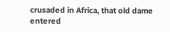crusaded in Africa, that old dame entered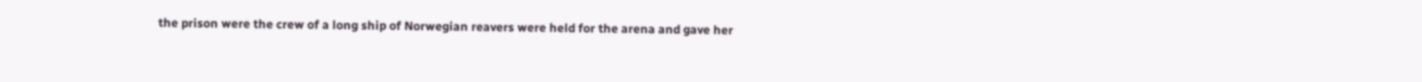the prison were the crew of a long ship of Norwegian reavers were held for the arena and gave her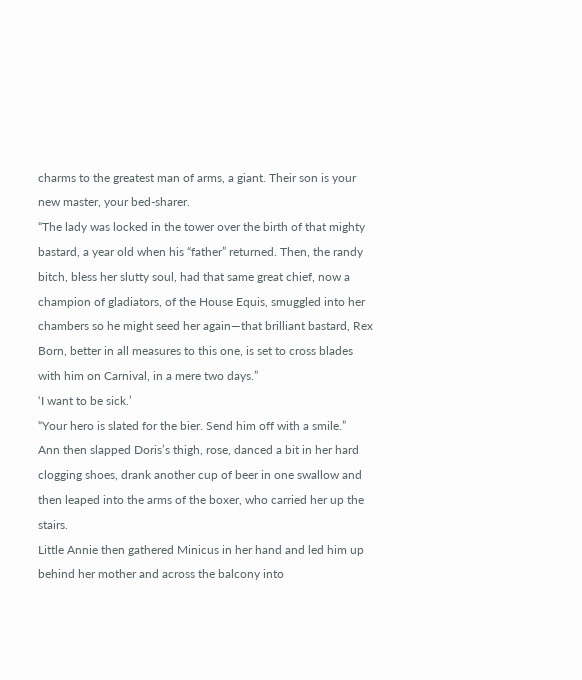charms to the greatest man of arms, a giant. Their son is your new master, your bed-sharer.
“The lady was locked in the tower over the birth of that mighty bastard, a year old when his “father” returned. Then, the randy bitch, bless her slutty soul, had that same great chief, now a champion of gladiators, of the House Equis, smuggled into her chambers so he might seed her again—that brilliant bastard, Rex Born, better in all measures to this one, is set to cross blades with him on Carnival, in a mere two days.”
‘I want to be sick.’
“Your hero is slated for the bier. Send him off with a smile.”
Ann then slapped Doris’s thigh, rose, danced a bit in her hard clogging shoes, drank another cup of beer in one swallow and then leaped into the arms of the boxer, who carried her up the stairs.
Little Annie then gathered Minicus in her hand and led him up behind her mother and across the balcony into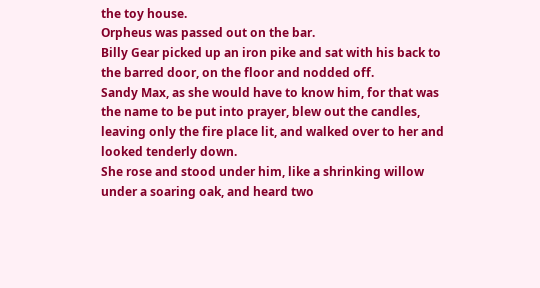the toy house.
Orpheus was passed out on the bar.
Billy Gear picked up an iron pike and sat with his back to the barred door, on the floor and nodded off.
Sandy Max, as she would have to know him, for that was the name to be put into prayer, blew out the candles, leaving only the fire place lit, and walked over to her and looked tenderly down.
She rose and stood under him, like a shrinking willow under a soaring oak, and heard two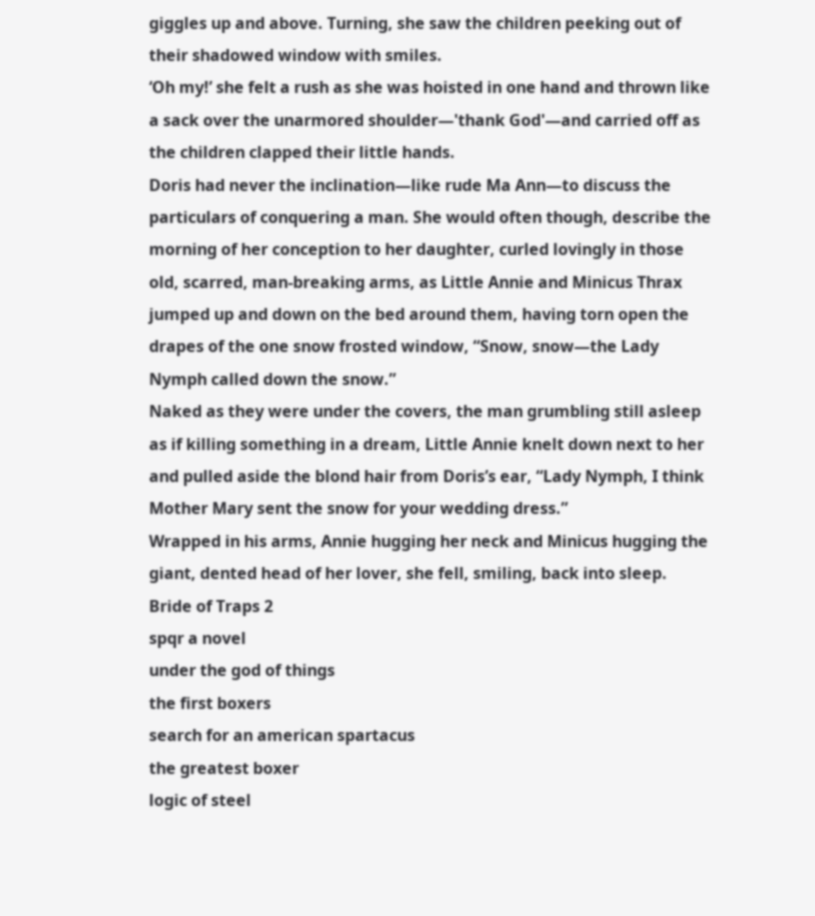giggles up and above. Turning, she saw the children peeking out of their shadowed window with smiles.
‘Oh my!’ she felt a rush as she was hoisted in one hand and thrown like a sack over the unarmored shoulder—'thank God'—and carried off as the children clapped their little hands.
Doris had never the inclination—like rude Ma Ann—to discuss the particulars of conquering a man. She would often though, describe the morning of her conception to her daughter, curled lovingly in those old, scarred, man-breaking arms, as Little Annie and Minicus Thrax jumped up and down on the bed around them, having torn open the drapes of the one snow frosted window, “Snow, snow—the Lady Nymph called down the snow.”
Naked as they were under the covers, the man grumbling still asleep as if killing something in a dream, Little Annie knelt down next to her and pulled aside the blond hair from Doris’s ear, “Lady Nymph, I think Mother Mary sent the snow for your wedding dress.”
Wrapped in his arms, Annie hugging her neck and Minicus hugging the giant, dented head of her lover, she fell, smiling, back into sleep.
Bride of Traps 2
spqr a novel
under the god of things
the first boxers
search for an american spartacus
the greatest boxer
logic of steel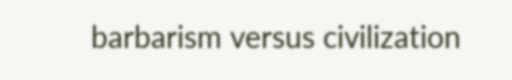barbarism versus civilization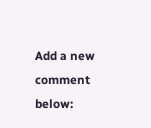Add a new comment below: